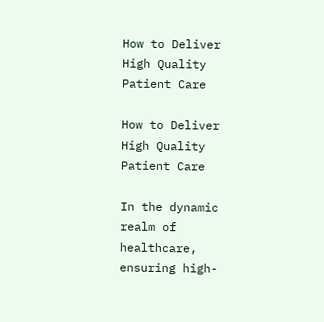How to Deliver High Quality Patient Care

How to Deliver High Quality Patient Care

In the dynamic realm of healthcare, ensuring high-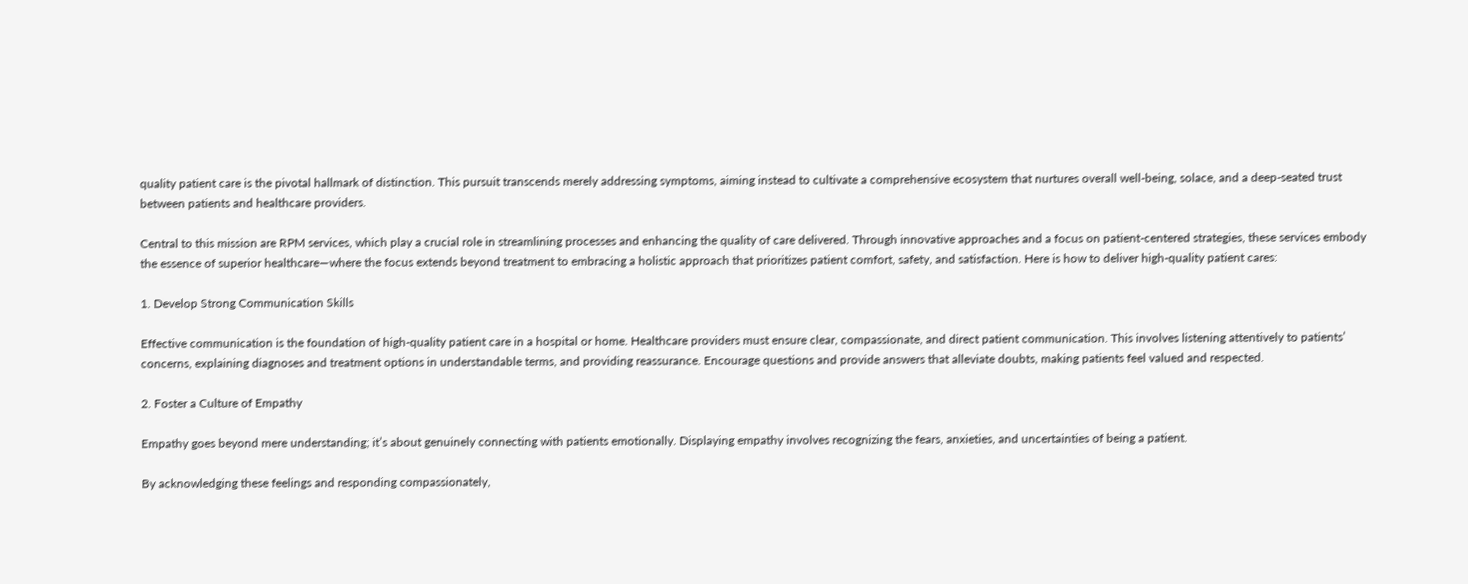quality patient care is the pivotal hallmark of distinction. This pursuit transcends merely addressing symptoms, aiming instead to cultivate a comprehensive ecosystem that nurtures overall well-being, solace, and a deep-seated trust between patients and healthcare providers.

Central to this mission are RPM services, which play a crucial role in streamlining processes and enhancing the quality of care delivered. Through innovative approaches and a focus on patient-centered strategies, these services embody the essence of superior healthcare—where the focus extends beyond treatment to embracing a holistic approach that prioritizes patient comfort, safety, and satisfaction. Here is how to deliver high-quality patient cares:

1. Develop Strong Communication Skills

Effective communication is the foundation of high-quality patient care in a hospital or home. Healthcare providers must ensure clear, compassionate, and direct patient communication. This involves listening attentively to patients’ concerns, explaining diagnoses and treatment options in understandable terms, and providing reassurance. Encourage questions and provide answers that alleviate doubts, making patients feel valued and respected.

2. Foster a Culture of Empathy

Empathy goes beyond mere understanding; it’s about genuinely connecting with patients emotionally. Displaying empathy involves recognizing the fears, anxieties, and uncertainties of being a patient.

By acknowledging these feelings and responding compassionately,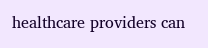healthcare providers can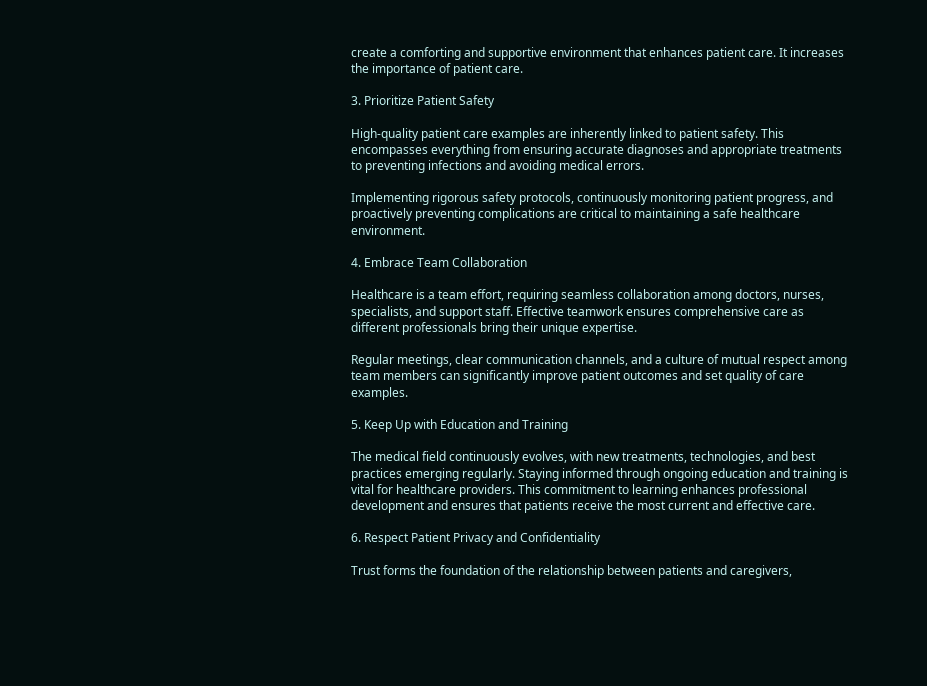create a comforting and supportive environment that enhances patient care. It increases the importance of patient care.

3. Prioritize Patient Safety

High-quality patient care examples are inherently linked to patient safety. This encompasses everything from ensuring accurate diagnoses and appropriate treatments to preventing infections and avoiding medical errors.

Implementing rigorous safety protocols, continuously monitoring patient progress, and proactively preventing complications are critical to maintaining a safe healthcare environment.

4. Embrace Team Collaboration

Healthcare is a team effort, requiring seamless collaboration among doctors, nurses, specialists, and support staff. Effective teamwork ensures comprehensive care as different professionals bring their unique expertise.

Regular meetings, clear communication channels, and a culture of mutual respect among team members can significantly improve patient outcomes and set quality of care examples.

5. Keep Up with Education and Training

The medical field continuously evolves, with new treatments, technologies, and best practices emerging regularly. Staying informed through ongoing education and training is vital for healthcare providers. This commitment to learning enhances professional development and ensures that patients receive the most current and effective care.

6. Respect Patient Privacy and Confidentiality

Trust forms the foundation of the relationship between patients and caregivers,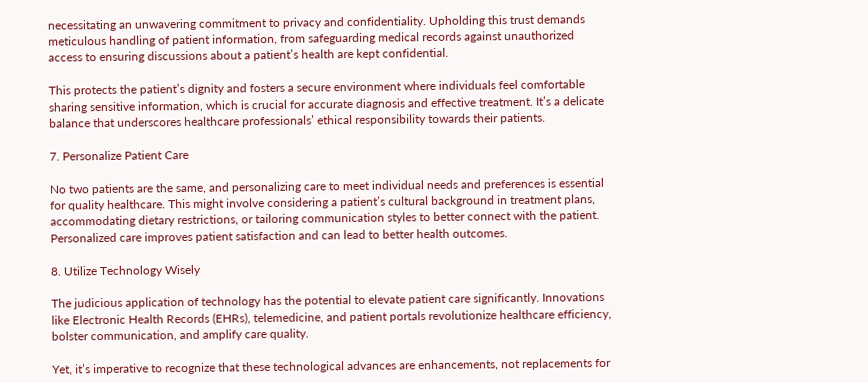necessitating an unwavering commitment to privacy and confidentiality. Upholding this trust demands meticulous handling of patient information, from safeguarding medical records against unauthorized access to ensuring discussions about a patient’s health are kept confidential.

This protects the patient’s dignity and fosters a secure environment where individuals feel comfortable sharing sensitive information, which is crucial for accurate diagnosis and effective treatment. It’s a delicate balance that underscores healthcare professionals’ ethical responsibility towards their patients.

7. Personalize Patient Care

No two patients are the same, and personalizing care to meet individual needs and preferences is essential for quality healthcare. This might involve considering a patient’s cultural background in treatment plans, accommodating dietary restrictions, or tailoring communication styles to better connect with the patient. Personalized care improves patient satisfaction and can lead to better health outcomes.

8. Utilize Technology Wisely

The judicious application of technology has the potential to elevate patient care significantly. Innovations like Electronic Health Records (EHRs), telemedicine, and patient portals revolutionize healthcare efficiency, bolster communication, and amplify care quality.

Yet, it’s imperative to recognize that these technological advances are enhancements, not replacements for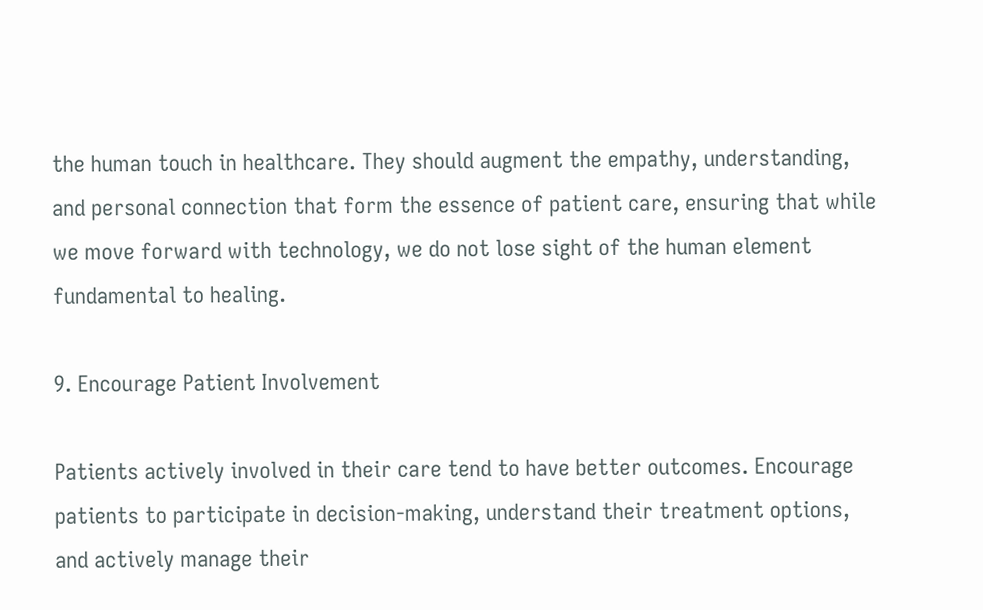the human touch in healthcare. They should augment the empathy, understanding, and personal connection that form the essence of patient care, ensuring that while we move forward with technology, we do not lose sight of the human element fundamental to healing.

9. Encourage Patient Involvement

Patients actively involved in their care tend to have better outcomes. Encourage patients to participate in decision-making, understand their treatment options, and actively manage their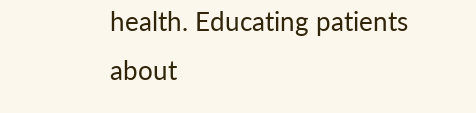health. Educating patients about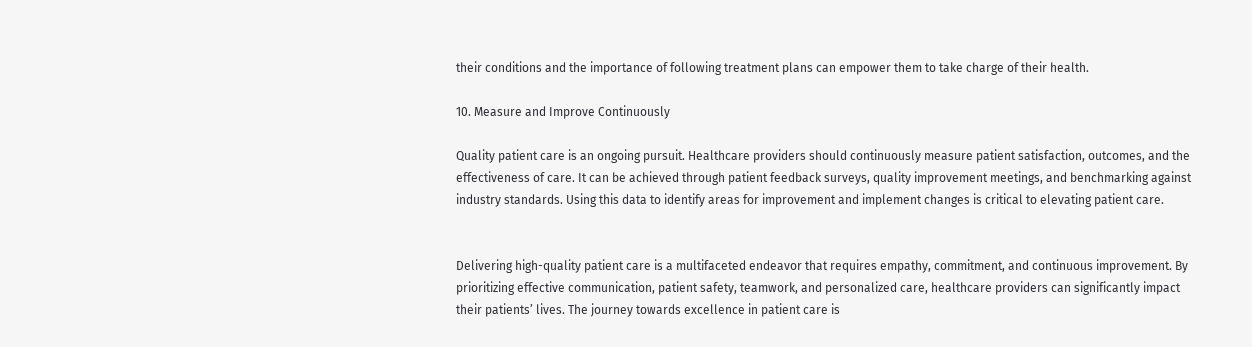their conditions and the importance of following treatment plans can empower them to take charge of their health.

10. Measure and Improve Continuously

Quality patient care is an ongoing pursuit. Healthcare providers should continuously measure patient satisfaction, outcomes, and the effectiveness of care. It can be achieved through patient feedback surveys, quality improvement meetings, and benchmarking against industry standards. Using this data to identify areas for improvement and implement changes is critical to elevating patient care.


Delivering high-quality patient care is a multifaceted endeavor that requires empathy, commitment, and continuous improvement. By prioritizing effective communication, patient safety, teamwork, and personalized care, healthcare providers can significantly impact their patients’ lives. The journey towards excellence in patient care is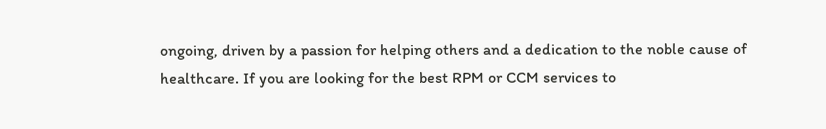ongoing, driven by a passion for helping others and a dedication to the noble cause of healthcare. If you are looking for the best RPM or CCM services to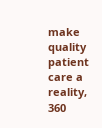make quality patient care a reality, 360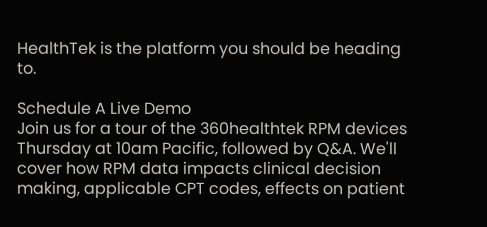HealthTek is the platform you should be heading to.

Schedule A Live Demo
Join us for a tour of the 360healthtek RPM devices Thursday at 10am Pacific, followed by Q&A. We'll cover how RPM data impacts clinical decision making, applicable CPT codes, effects on patient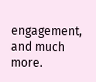engagement, and much more.